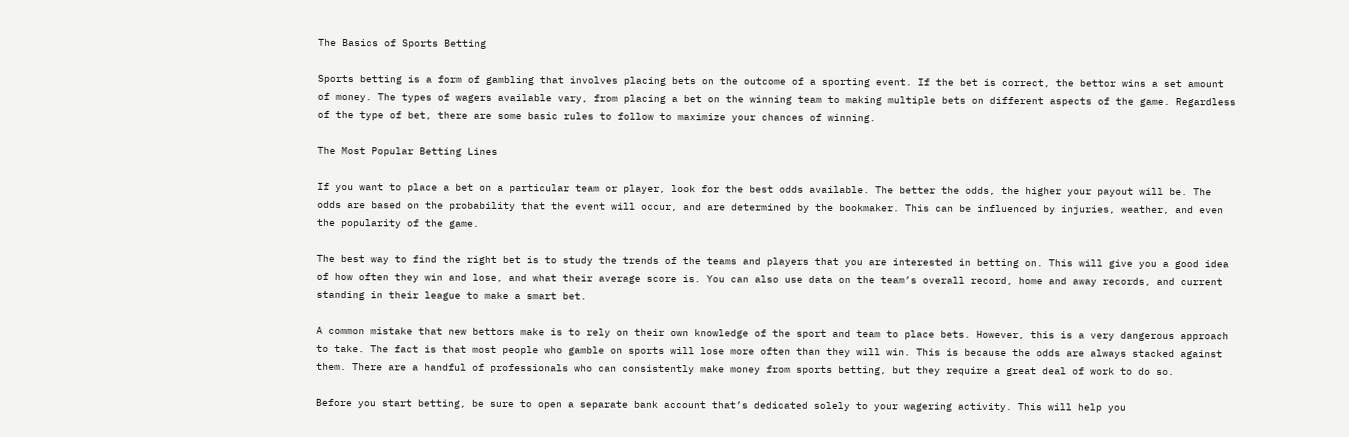The Basics of Sports Betting

Sports betting is a form of gambling that involves placing bets on the outcome of a sporting event. If the bet is correct, the bettor wins a set amount of money. The types of wagers available vary, from placing a bet on the winning team to making multiple bets on different aspects of the game. Regardless of the type of bet, there are some basic rules to follow to maximize your chances of winning.

The Most Popular Betting Lines

If you want to place a bet on a particular team or player, look for the best odds available. The better the odds, the higher your payout will be. The odds are based on the probability that the event will occur, and are determined by the bookmaker. This can be influenced by injuries, weather, and even the popularity of the game.

The best way to find the right bet is to study the trends of the teams and players that you are interested in betting on. This will give you a good idea of how often they win and lose, and what their average score is. You can also use data on the team’s overall record, home and away records, and current standing in their league to make a smart bet.

A common mistake that new bettors make is to rely on their own knowledge of the sport and team to place bets. However, this is a very dangerous approach to take. The fact is that most people who gamble on sports will lose more often than they will win. This is because the odds are always stacked against them. There are a handful of professionals who can consistently make money from sports betting, but they require a great deal of work to do so.

Before you start betting, be sure to open a separate bank account that’s dedicated solely to your wagering activity. This will help you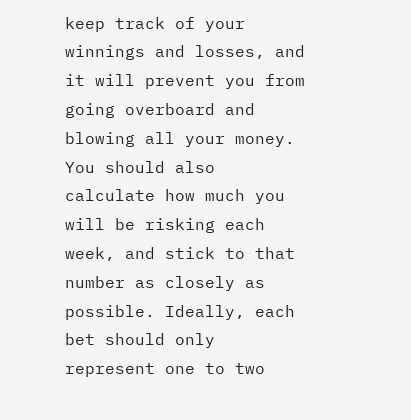keep track of your winnings and losses, and it will prevent you from going overboard and blowing all your money. You should also calculate how much you will be risking each week, and stick to that number as closely as possible. Ideally, each bet should only represent one to two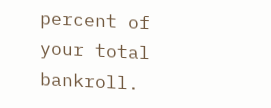percent of your total bankroll.